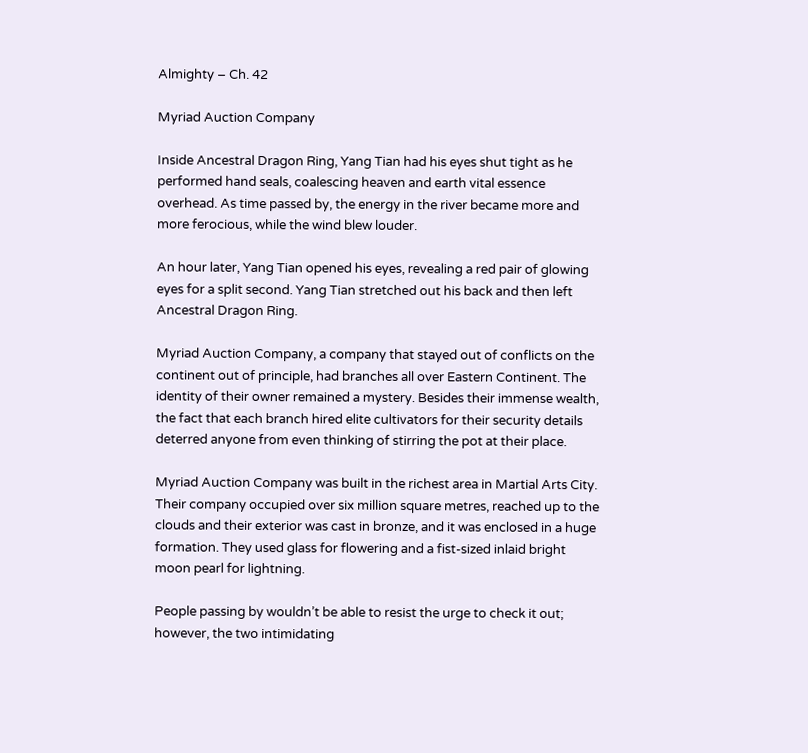Almighty – Ch. 42

Myriad Auction Company

Inside Ancestral Dragon Ring, Yang Tian had his eyes shut tight as he performed hand seals, coalescing heaven and earth vital essence overhead. As time passed by, the energy in the river became more and more ferocious, while the wind blew louder.

An hour later, Yang Tian opened his eyes, revealing a red pair of glowing eyes for a split second. Yang Tian stretched out his back and then left Ancestral Dragon Ring.

Myriad Auction Company, a company that stayed out of conflicts on the continent out of principle, had branches all over Eastern Continent. The identity of their owner remained a mystery. Besides their immense wealth, the fact that each branch hired elite cultivators for their security details deterred anyone from even thinking of stirring the pot at their place.

Myriad Auction Company was built in the richest area in Martial Arts City. Their company occupied over six million square metres, reached up to the clouds and their exterior was cast in bronze, and it was enclosed in a huge formation. They used glass for flowering and a fist-sized inlaid bright moon pearl for lightning.

People passing by wouldn’t be able to resist the urge to check it out; however, the two intimidating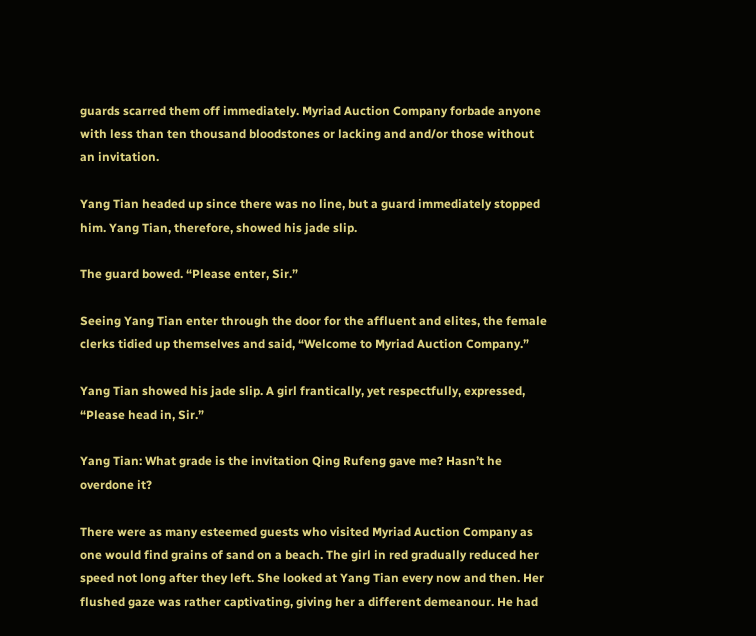guards scarred them off immediately. Myriad Auction Company forbade anyone with less than ten thousand bloodstones or lacking and and/or those without an invitation.

Yang Tian headed up since there was no line, but a guard immediately stopped him. Yang Tian, therefore, showed his jade slip.

The guard bowed. “Please enter, Sir.”

Seeing Yang Tian enter through the door for the affluent and elites, the female clerks tidied up themselves and said, “Welcome to Myriad Auction Company.”

Yang Tian showed his jade slip. A girl frantically, yet respectfully, expressed, “Please head in, Sir.”

Yang Tian: What grade is the invitation Qing Rufeng gave me? Hasn’t he overdone it?

There were as many esteemed guests who visited Myriad Auction Company as one would find grains of sand on a beach. The girl in red gradually reduced her speed not long after they left. She looked at Yang Tian every now and then. Her flushed gaze was rather captivating, giving her a different demeanour. He had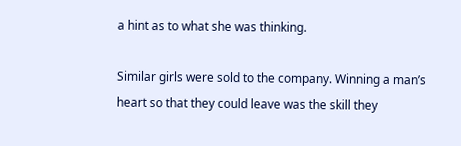a hint as to what she was thinking.

Similar girls were sold to the company. Winning a man’s heart so that they could leave was the skill they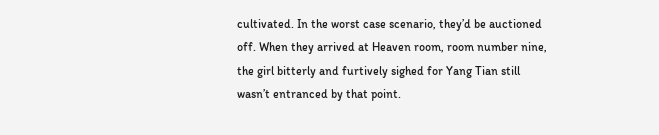cultivated. In the worst case scenario, they’d be auctioned off. When they arrived at Heaven room, room number nine, the girl bitterly and furtively sighed for Yang Tian still wasn’t entranced by that point.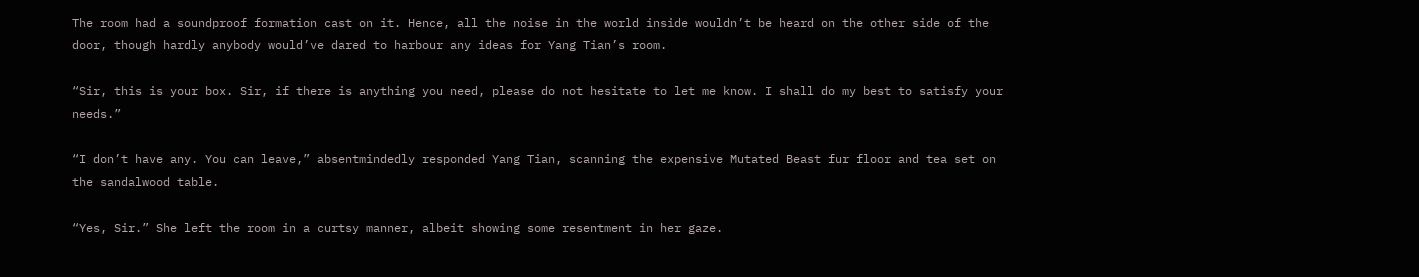The room had a soundproof formation cast on it. Hence, all the noise in the world inside wouldn’t be heard on the other side of the door, though hardly anybody would’ve dared to harbour any ideas for Yang Tian’s room.

“Sir, this is your box. Sir, if there is anything you need, please do not hesitate to let me know. I shall do my best to satisfy your needs.”

“I don’t have any. You can leave,” absentmindedly responded Yang Tian, scanning the expensive Mutated Beast fur floor and tea set on the sandalwood table.

“Yes, Sir.” She left the room in a curtsy manner, albeit showing some resentment in her gaze.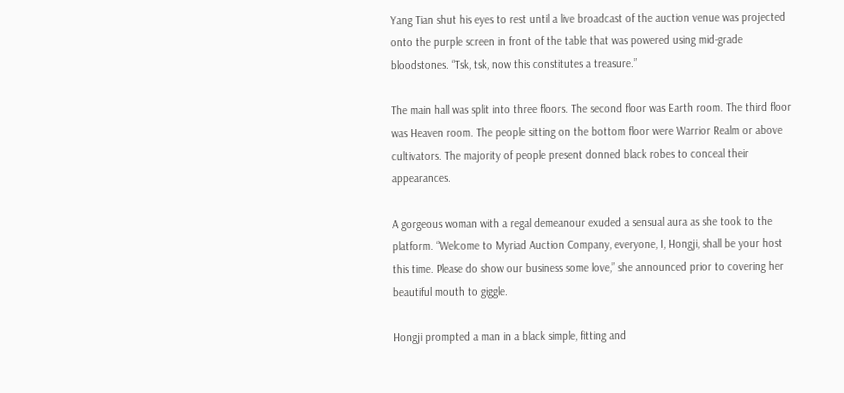Yang Tian shut his eyes to rest until a live broadcast of the auction venue was projected onto the purple screen in front of the table that was powered using mid-grade bloodstones. “Tsk, tsk, now this constitutes a treasure.”

The main hall was split into three floors. The second floor was Earth room. The third floor was Heaven room. The people sitting on the bottom floor were Warrior Realm or above cultivators. The majority of people present donned black robes to conceal their appearances.

A gorgeous woman with a regal demeanour exuded a sensual aura as she took to the platform. “Welcome to Myriad Auction Company, everyone, I, Hongji, shall be your host this time. Please do show our business some love,” she announced prior to covering her beautiful mouth to giggle.

Hongji prompted a man in a black simple, fitting and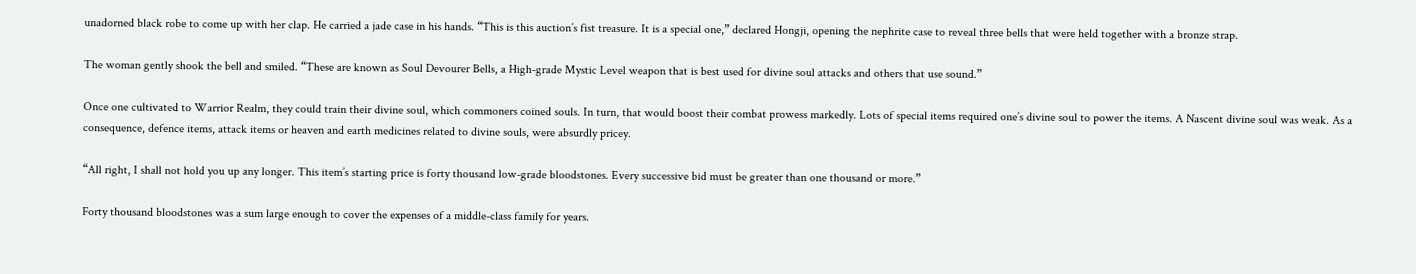unadorned black robe to come up with her clap. He carried a jade case in his hands. “This is this auction’s fist treasure. It is a special one,” declared Hongji, opening the nephrite case to reveal three bells that were held together with a bronze strap.

The woman gently shook the bell and smiled. “These are known as Soul Devourer Bells, a High-grade Mystic Level weapon that is best used for divine soul attacks and others that use sound.”

Once one cultivated to Warrior Realm, they could train their divine soul, which commoners coined souls. In turn, that would boost their combat prowess markedly. Lots of special items required one’s divine soul to power the items. A Nascent divine soul was weak. As a consequence, defence items, attack items or heaven and earth medicines related to divine souls, were absurdly pricey.

“All right, I shall not hold you up any longer. This item’s starting price is forty thousand low-grade bloodstones. Every successive bid must be greater than one thousand or more.”

Forty thousand bloodstones was a sum large enough to cover the expenses of a middle-class family for years.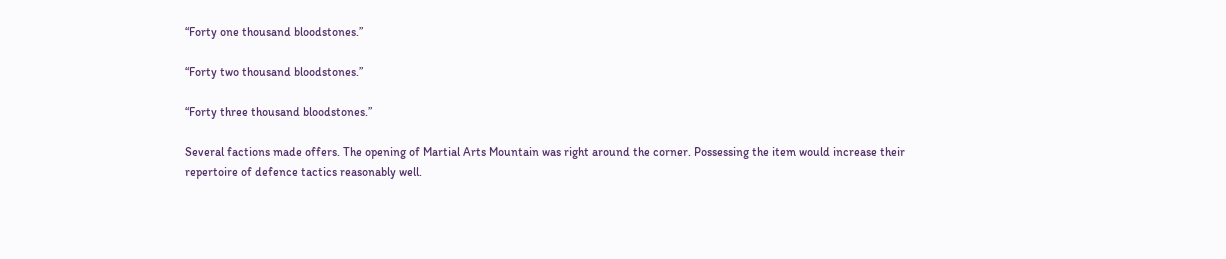“Forty one thousand bloodstones.”

“Forty two thousand bloodstones.”

“Forty three thousand bloodstones.”

Several factions made offers. The opening of Martial Arts Mountain was right around the corner. Possessing the item would increase their repertoire of defence tactics reasonably well.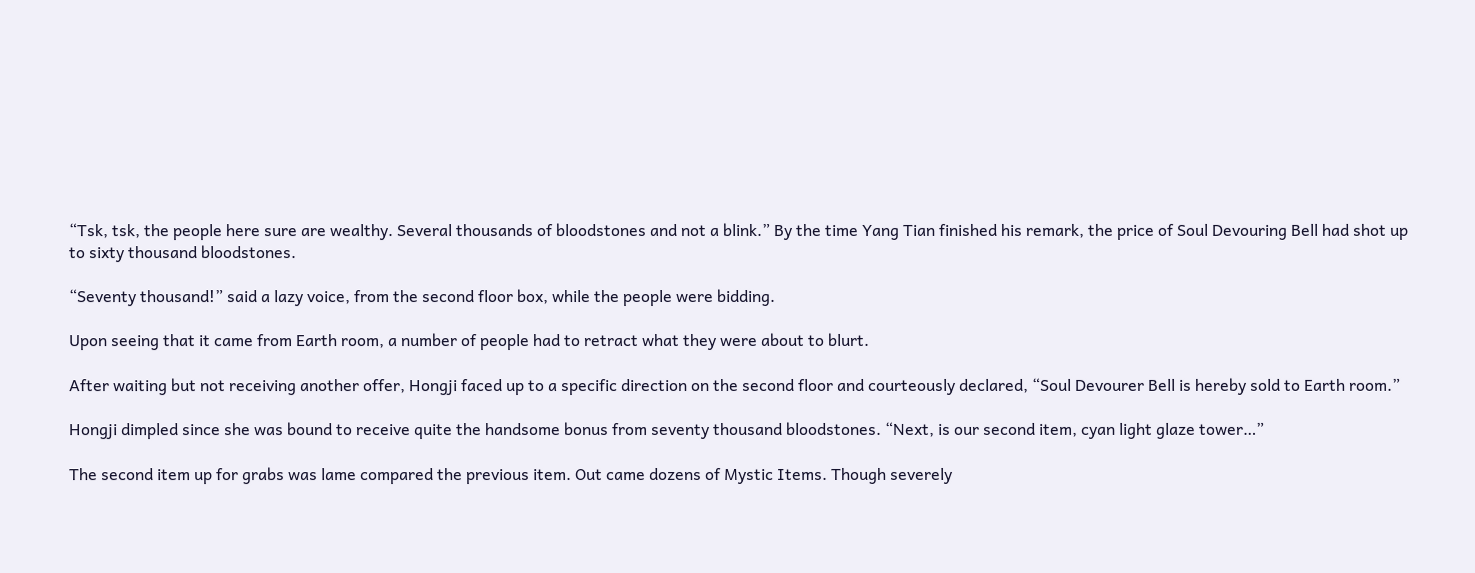“Tsk, tsk, the people here sure are wealthy. Several thousands of bloodstones and not a blink.” By the time Yang Tian finished his remark, the price of Soul Devouring Bell had shot up to sixty thousand bloodstones.

“Seventy thousand!” said a lazy voice, from the second floor box, while the people were bidding.

Upon seeing that it came from Earth room, a number of people had to retract what they were about to blurt.

After waiting but not receiving another offer, Hongji faced up to a specific direction on the second floor and courteously declared, “Soul Devourer Bell is hereby sold to Earth room.”

Hongji dimpled since she was bound to receive quite the handsome bonus from seventy thousand bloodstones. “Next, is our second item, cyan light glaze tower…”

The second item up for grabs was lame compared the previous item. Out came dozens of Mystic Items. Though severely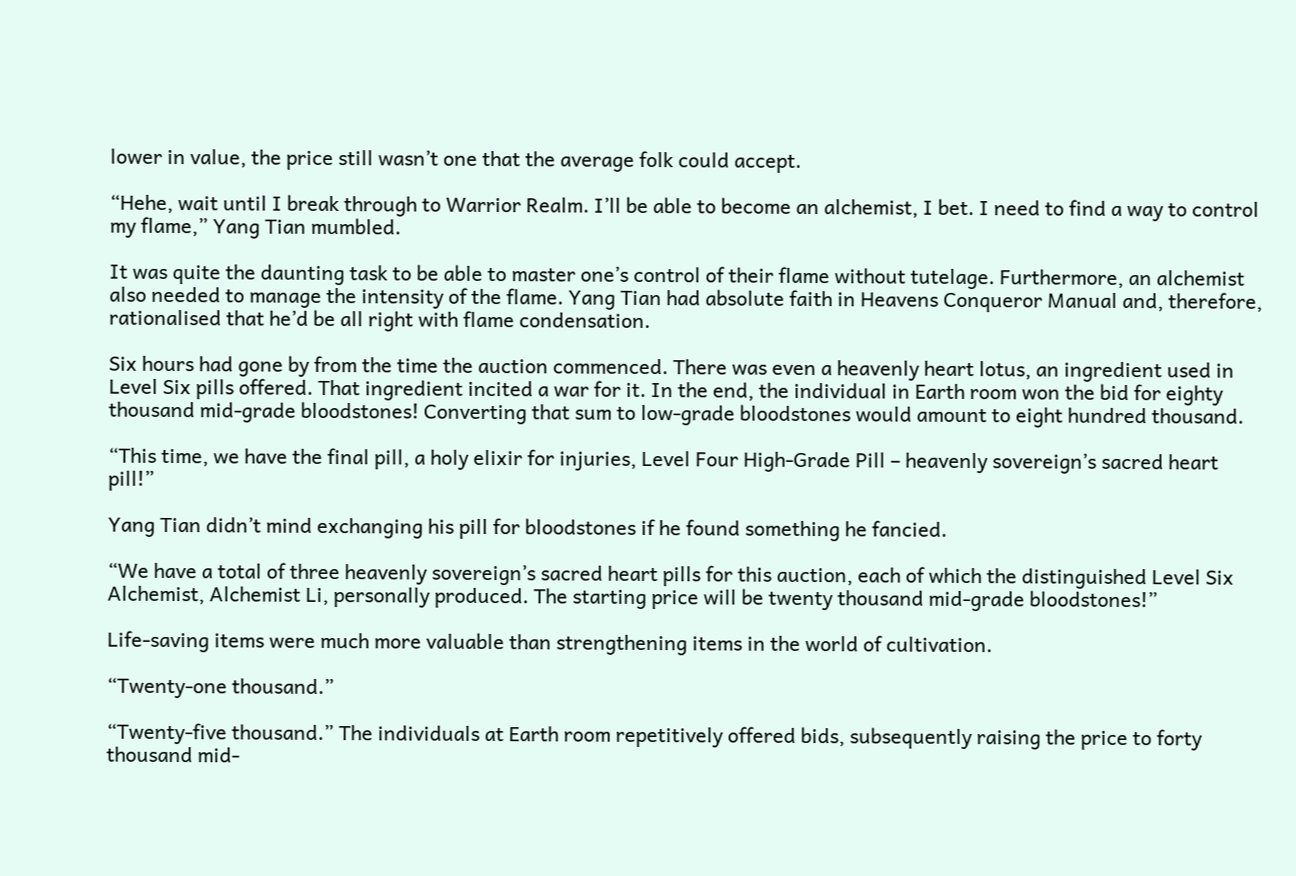lower in value, the price still wasn’t one that the average folk could accept.

“Hehe, wait until I break through to Warrior Realm. I’ll be able to become an alchemist, I bet. I need to find a way to control my flame,” Yang Tian mumbled.

It was quite the daunting task to be able to master one’s control of their flame without tutelage. Furthermore, an alchemist also needed to manage the intensity of the flame. Yang Tian had absolute faith in Heavens Conqueror Manual and, therefore, rationalised that he’d be all right with flame condensation.

Six hours had gone by from the time the auction commenced. There was even a heavenly heart lotus, an ingredient used in Level Six pills offered. That ingredient incited a war for it. In the end, the individual in Earth room won the bid for eighty thousand mid-grade bloodstones! Converting that sum to low-grade bloodstones would amount to eight hundred thousand.

“This time, we have the final pill, a holy elixir for injuries, Level Four High-Grade Pill – heavenly sovereign’s sacred heart pill!”

Yang Tian didn’t mind exchanging his pill for bloodstones if he found something he fancied.

“We have a total of three heavenly sovereign’s sacred heart pills for this auction, each of which the distinguished Level Six Alchemist, Alchemist Li, personally produced. The starting price will be twenty thousand mid-grade bloodstones!”

Life-saving items were much more valuable than strengthening items in the world of cultivation.

“Twenty-one thousand.”

“Twenty-five thousand.” The individuals at Earth room repetitively offered bids, subsequently raising the price to forty thousand mid-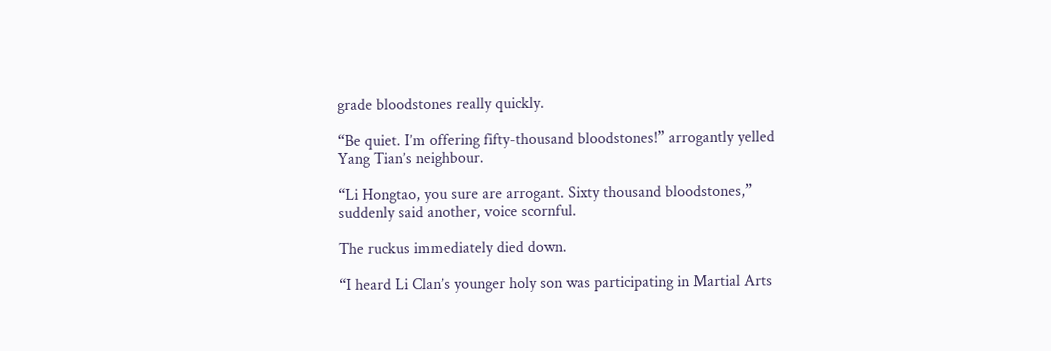grade bloodstones really quickly.

“Be quiet. I’m offering fifty-thousand bloodstones!” arrogantly yelled Yang Tian’s neighbour.

“Li Hongtao, you sure are arrogant. Sixty thousand bloodstones,” suddenly said another, voice scornful.

The ruckus immediately died down.

“I heard Li Clan’s younger holy son was participating in Martial Arts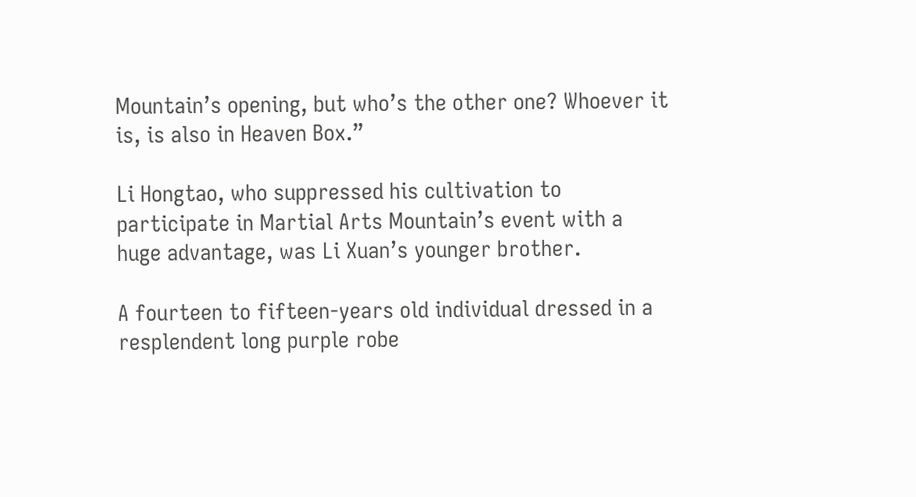Mountain’s opening, but who’s the other one? Whoever it is, is also in Heaven Box.”

Li Hongtao, who suppressed his cultivation to participate in Martial Arts Mountain’s event with a huge advantage, was Li Xuan’s younger brother.

A fourteen to fifteen-years old individual dressed in a resplendent long purple robe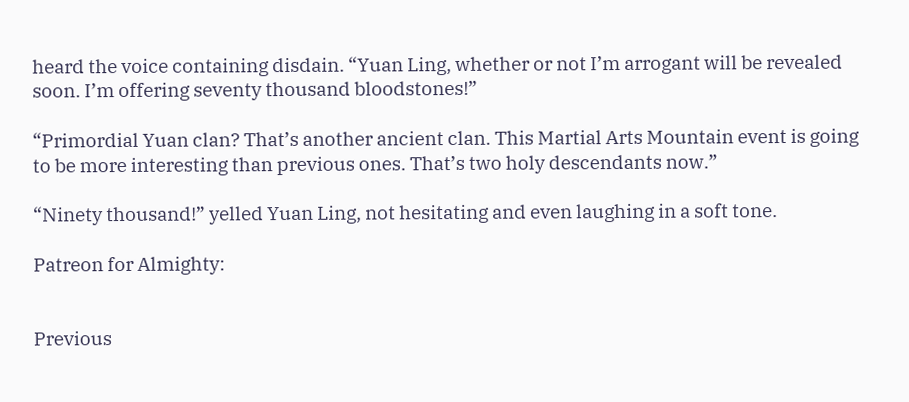heard the voice containing disdain. “Yuan Ling, whether or not I’m arrogant will be revealed soon. I’m offering seventy thousand bloodstones!”

“Primordial Yuan clan? That’s another ancient clan. This Martial Arts Mountain event is going to be more interesting than previous ones. That’s two holy descendants now.”

“Ninety thousand!” yelled Yuan Ling, not hesitating and even laughing in a soft tone.

Patreon for Almighty:


Previous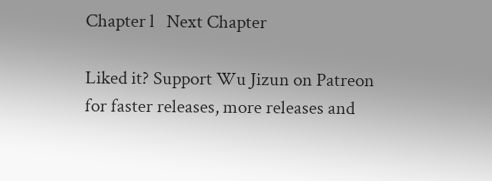Chapter l   Next Chapter

Liked it? Support Wu Jizun on Patreon for faster releases, more releases and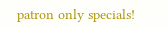patron only specials!